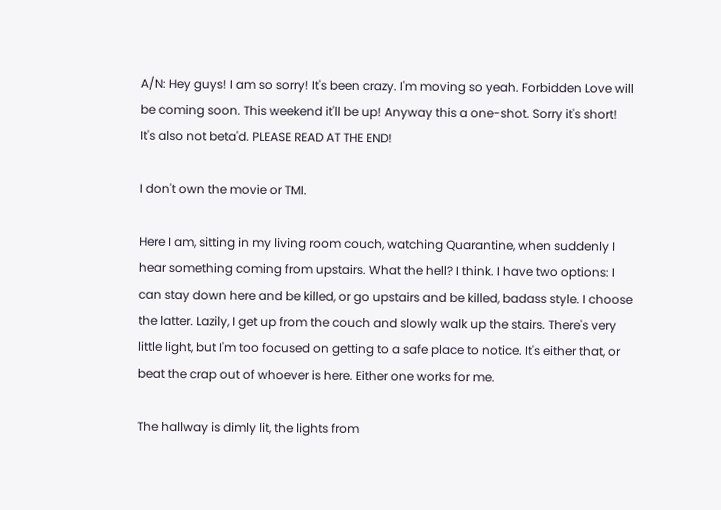A/N: Hey guys! I am so sorry! It's been crazy. I'm moving so yeah. Forbidden Love will be coming soon. This weekend it'll be up! Anyway this a one-shot. Sorry it's short! It's also not beta'd. PLEASE READ AT THE END!

I don't own the movie or TMI.

Here I am, sitting in my living room couch, watching Quarantine, when suddenly I hear something coming from upstairs. What the hell? I think. I have two options: I can stay down here and be killed, or go upstairs and be killed, badass style. I choose the latter. Lazily, I get up from the couch and slowly walk up the stairs. There's very little light, but I'm too focused on getting to a safe place to notice. It's either that, or beat the crap out of whoever is here. Either one works for me.

The hallway is dimly lit, the lights from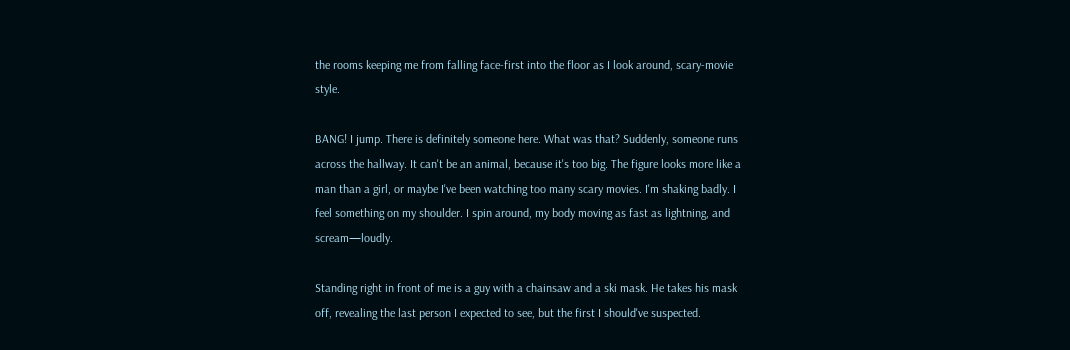the rooms keeping me from falling face-first into the floor as I look around, scary-movie style.

BANG! I jump. There is definitely someone here. What was that? Suddenly, someone runs across the hallway. It can't be an animal, because it's too big. The figure looks more like a man than a girl, or maybe I've been watching too many scary movies. I'm shaking badly. I feel something on my shoulder. I spin around, my body moving as fast as lightning, and scream—loudly.

Standing right in front of me is a guy with a chainsaw and a ski mask. He takes his mask off, revealing the last person I expected to see, but the first I should've suspected.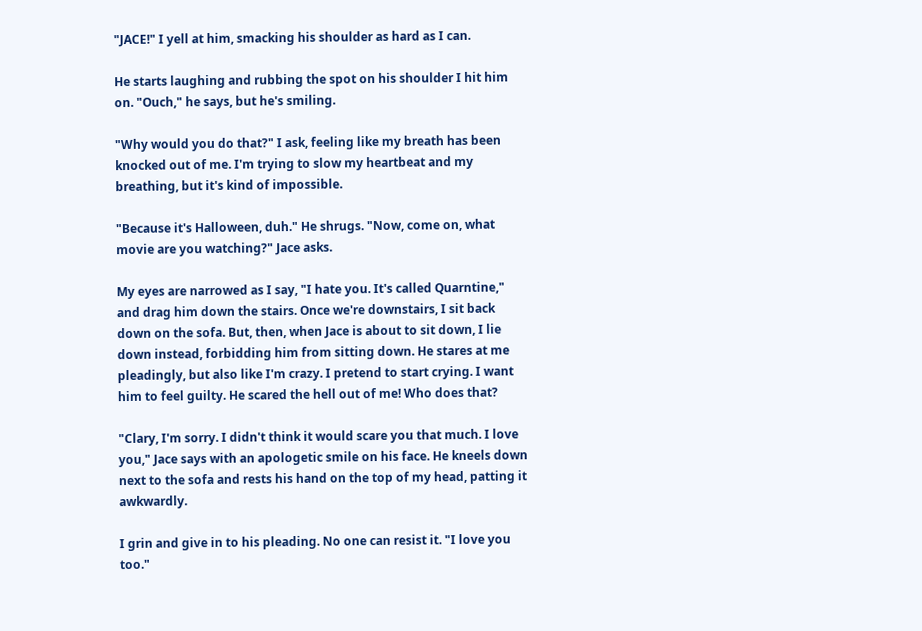"JACE!" I yell at him, smacking his shoulder as hard as I can.

He starts laughing and rubbing the spot on his shoulder I hit him on. "Ouch," he says, but he's smiling.

"Why would you do that?" I ask, feeling like my breath has been knocked out of me. I'm trying to slow my heartbeat and my breathing, but it's kind of impossible.

"Because it's Halloween, duh." He shrugs. "Now, come on, what movie are you watching?" Jace asks.

My eyes are narrowed as I say, "I hate you. It's called Quarntine," and drag him down the stairs. Once we're downstairs, I sit back down on the sofa. But, then, when Jace is about to sit down, I lie down instead, forbidding him from sitting down. He stares at me pleadingly, but also like I'm crazy. I pretend to start crying. I want him to feel guilty. He scared the hell out of me! Who does that?

"Clary, I'm sorry. I didn't think it would scare you that much. I love you," Jace says with an apologetic smile on his face. He kneels down next to the sofa and rests his hand on the top of my head, patting it awkwardly.

I grin and give in to his pleading. No one can resist it. "I love you too."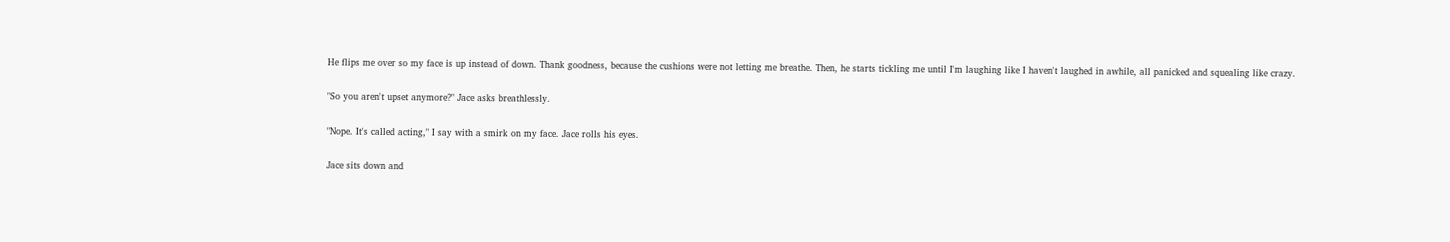He flips me over so my face is up instead of down. Thank goodness, because the cushions were not letting me breathe. Then, he starts tickling me until I'm laughing like I haven't laughed in awhile, all panicked and squealing like crazy.

"So you aren't upset anymore?" Jace asks breathlessly.

"Nope. It's called acting," I say with a smirk on my face. Jace rolls his eyes.

Jace sits down and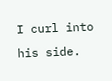I curl into his side.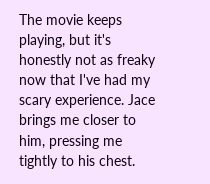The movie keeps playing, but it's honestly not as freaky now that I've had my scary experience. Jace brings me closer to him, pressing me tightly to his chest.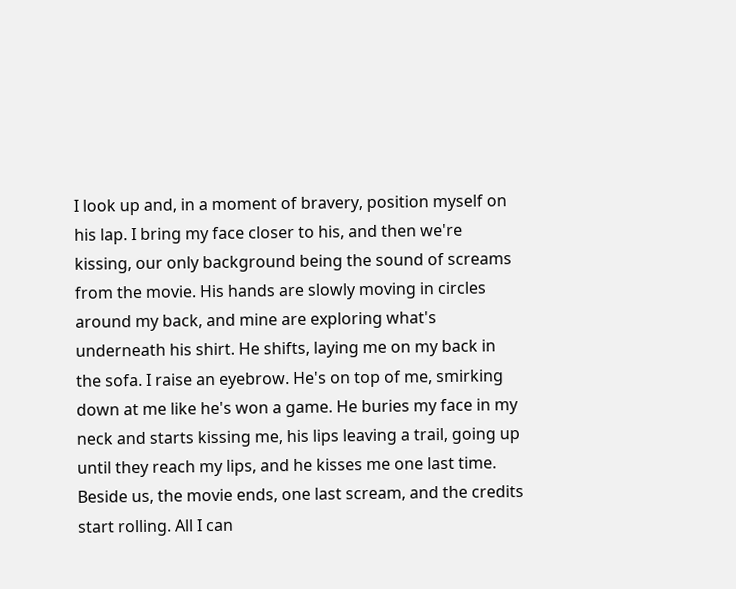I look up and, in a moment of bravery, position myself on his lap. I bring my face closer to his, and then we're kissing, our only background being the sound of screams from the movie. His hands are slowly moving in circles around my back, and mine are exploring what's underneath his shirt. He shifts, laying me on my back in the sofa. I raise an eyebrow. He's on top of me, smirking down at me like he's won a game. He buries my face in my neck and starts kissing me, his lips leaving a trail, going up until they reach my lips, and he kisses me one last time. Beside us, the movie ends, one last scream, and the credits start rolling. All I can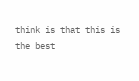think is that this is the best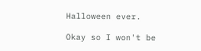Halloween ever.

Okay so I won't be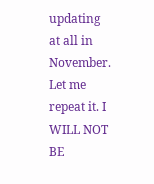updating at all in November. Let me repeat it. I WILL NOT BE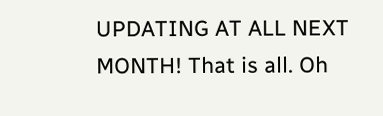UPDATING AT ALL NEXT MONTH! That is all. Oh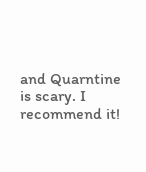and Quarntine is scary. I recommend it!